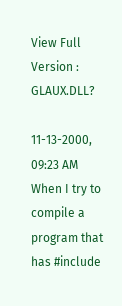View Full Version : GLAUX.DLL?

11-13-2000, 09:23 AM
When I try to compile a program that has #include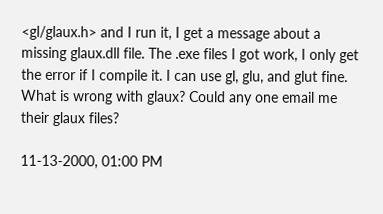<gl/glaux.h> and I run it, I get a message about a missing glaux.dll file. The .exe files I got work, I only get the error if I compile it. I can use gl, glu, and glut fine. What is wrong with glaux? Could any one email me their glaux files?

11-13-2000, 01:00 PM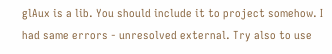glAux is a lib. You should include it to project somehow. I had same errors - unresolved external. Try also to use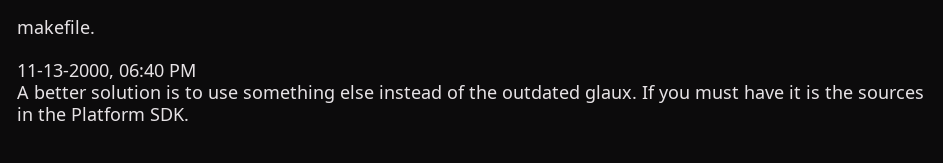makefile.

11-13-2000, 06:40 PM
A better solution is to use something else instead of the outdated glaux. If you must have it is the sources in the Platform SDK.